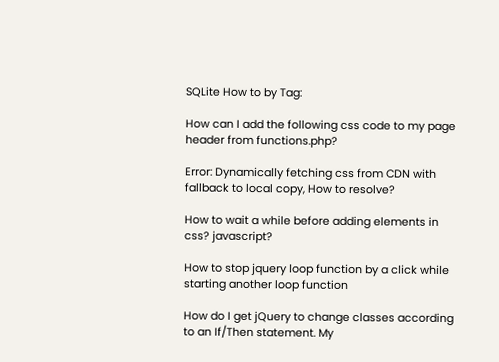SQLite How to by Tag:

How can I add the following css code to my page header from functions.php?

Error: Dynamically fetching css from CDN with fallback to local copy, How to resolve?

How to wait a while before adding elements in css? javascript?

How to stop jquery loop function by a click while starting another loop function

How do I get jQuery to change classes according to an If/Then statement. My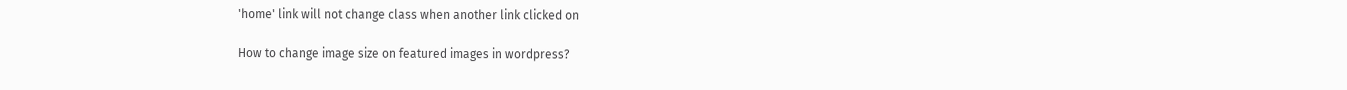'home' link will not change class when another link clicked on

How to change image size on featured images in wordpress?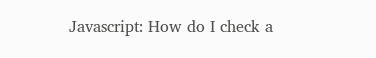Javascript: How do I check a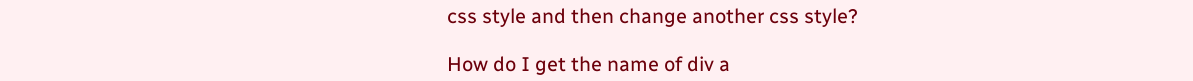css style and then change another css style?

How do I get the name of div a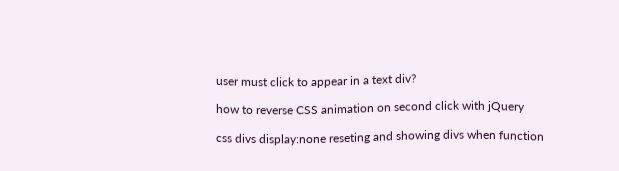user must click to appear in a text div?

how to reverse CSS animation on second click with jQuery

css divs display:none reseting and showing divs when function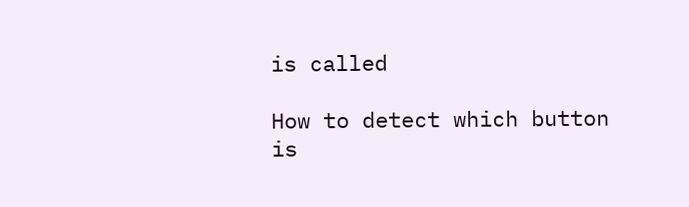is called

How to detect which button is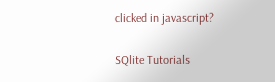clicked in javascript?

SQlite Tutorials